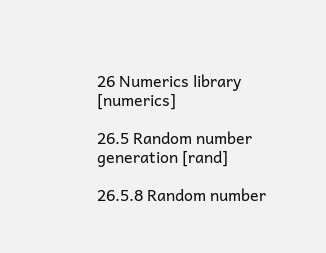26 Numerics library [numerics]

26.5 Random number generation [rand]

26.5.8 Random number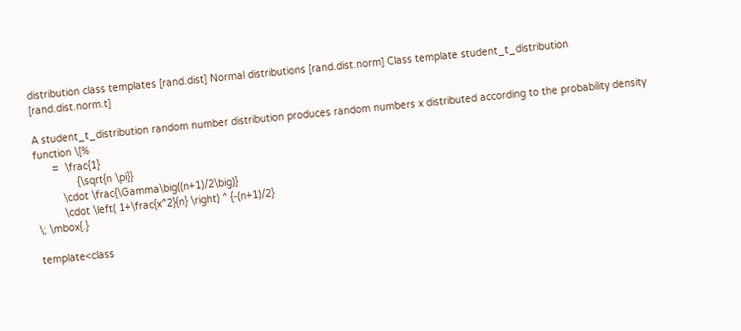distribution class templates [rand.dist] Normal distributions [rand.dist.norm] Class template student_t_distribution [rand.dist.norm.t]

A student_t_distribution random number distribution produces random numbers x distributed according to the probability density function \[%
      =  \frac{1}
              {\sqrt{n \pi}}
         \cdot \frac{\Gamma\big((n+1)/2\big)}
         \cdot \left( 1+\frac{x^2}{n} \right) ^ {-(n+1)/2}
\; \mbox{.}

template<class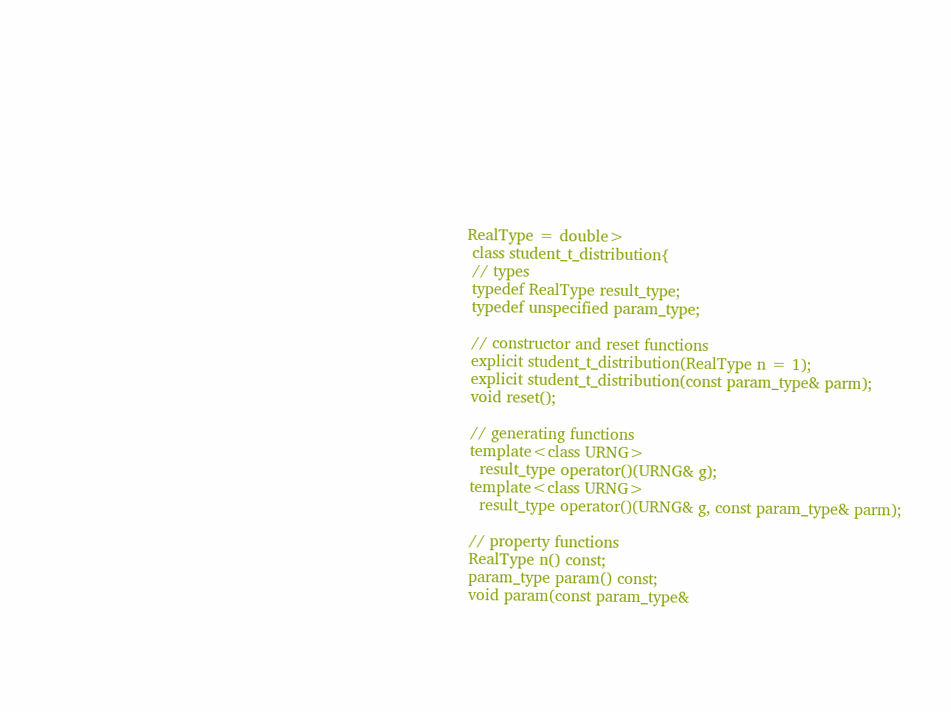RealType = double>
 class student_t_distribution{
 // types
 typedef RealType result_type;
 typedef unspecified param_type;

 // constructor and reset functions
 explicit student_t_distribution(RealType n = 1);
 explicit student_t_distribution(const param_type& parm);
 void reset();

 // generating functions
 template<class URNG>
   result_type operator()(URNG& g);
 template<class URNG>
   result_type operator()(URNG& g, const param_type& parm);

 // property functions
 RealType n() const;
 param_type param() const;
 void param(const param_type&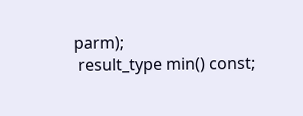parm);
 result_type min() const;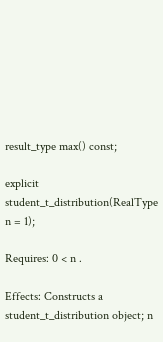result_type max() const;

explicit student_t_distribution(RealType n = 1);

Requires: 0 < n .

Effects: Constructs a student_t_distribution object; n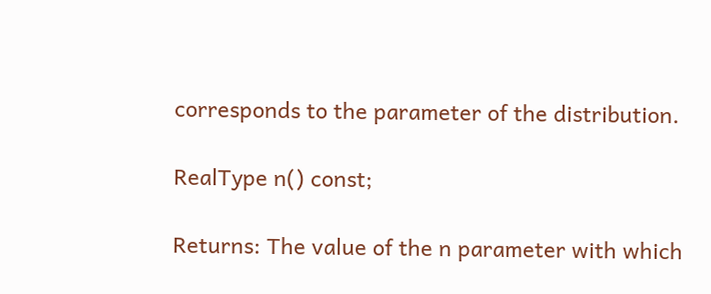corresponds to the parameter of the distribution.

RealType n() const;

Returns: The value of the n parameter with which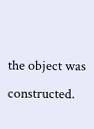the object was constructed.